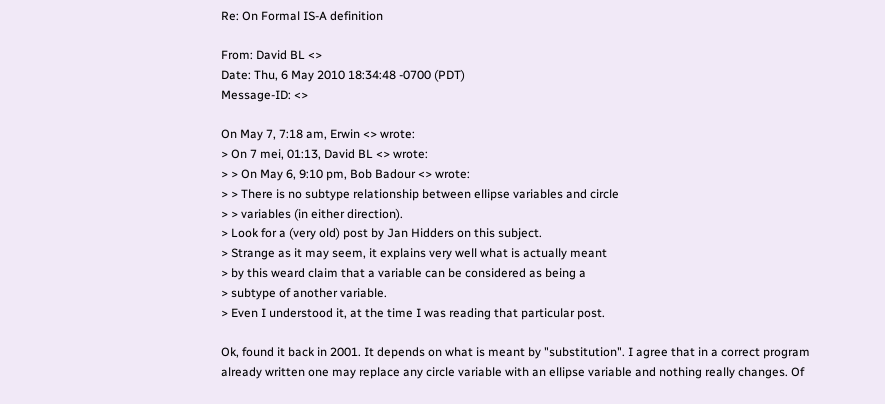Re: On Formal IS-A definition

From: David BL <>
Date: Thu, 6 May 2010 18:34:48 -0700 (PDT)
Message-ID: <>

On May 7, 7:18 am, Erwin <> wrote:
> On 7 mei, 01:13, David BL <> wrote:
> > On May 6, 9:10 pm, Bob Badour <> wrote:
> > There is no subtype relationship between ellipse variables and circle
> > variables (in either direction).
> Look for a (very old) post by Jan Hidders on this subject.
> Strange as it may seem, it explains very well what is actually meant
> by this weard claim that a variable can be considered as being a
> subtype of another variable.
> Even I understood it, at the time I was reading that particular post.

Ok, found it back in 2001. It depends on what is meant by "substitution". I agree that in a correct program already written one may replace any circle variable with an ellipse variable and nothing really changes. Of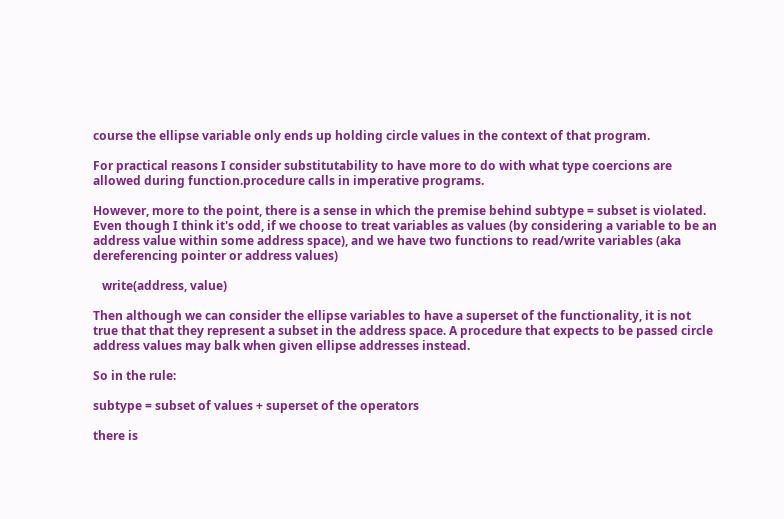course the ellipse variable only ends up holding circle values in the context of that program.

For practical reasons I consider substitutability to have more to do with what type coercions are allowed during function.procedure calls in imperative programs.

However, more to the point, there is a sense in which the premise behind subtype = subset is violated. Even though I think it's odd, if we choose to treat variables as values (by considering a variable to be an address value within some address space), and we have two functions to read/write variables (aka dereferencing pointer or address values)

   write(address, value)

Then although we can consider the ellipse variables to have a superset of the functionality, it is not true that that they represent a subset in the address space. A procedure that expects to be passed circle address values may balk when given ellipse addresses instead.

So in the rule:

subtype = subset of values + superset of the operators

there is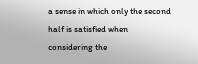a sense in which only the second half is satisfied when considering the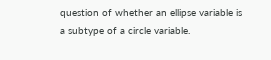question of whether an ellipse variable is a subtype of a circle variable.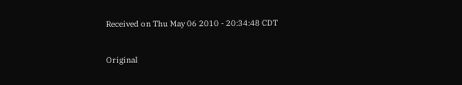Received on Thu May 06 2010 - 20:34:48 CDT

Original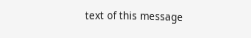text of this message